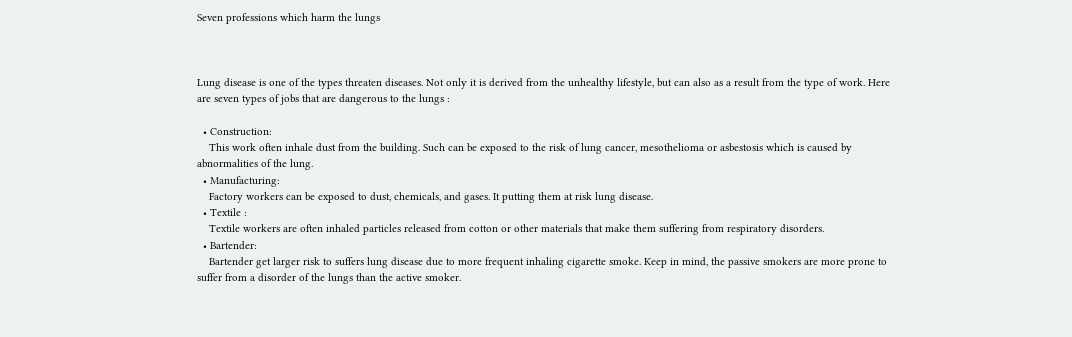Seven professions which harm the lungs



Lung disease is one of the types threaten diseases. Not only it is derived from the unhealthy lifestyle, but can also as a result from the type of work. Here are seven types of jobs that are dangerous to the lungs :

  • Construction:
    This work often inhale dust from the building. Such can be exposed to the risk of lung cancer, mesothelioma or asbestosis which is caused by abnormalities of the lung.
  • Manufacturing:
    Factory workers can be exposed to dust, chemicals, and gases. It putting them at risk lung disease.
  • Textile :
    Textile workers are often inhaled particles released from cotton or other materials that make them suffering from respiratory disorders.
  • Bartender:
    Bartender get larger risk to suffers lung disease due to more frequent inhaling cigarette smoke. Keep in mind, the passive smokers are more prone to suffer from a disorder of the lungs than the active smoker.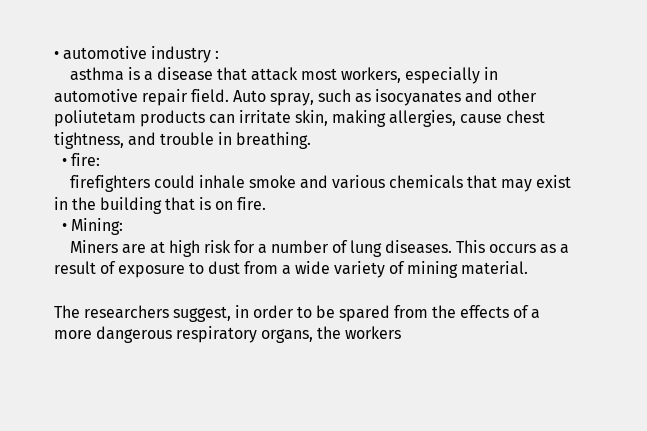• automotive industry :
    asthma is a disease that attack most workers, especially in automotive repair field. Auto spray, such as isocyanates and other poliutetam products can irritate skin, making allergies, cause chest tightness, and trouble in breathing.
  • fire:
    firefighters could inhale smoke and various chemicals that may exist in the building that is on fire.
  • Mining:
    Miners are at high risk for a number of lung diseases. This occurs as a result of exposure to dust from a wide variety of mining material.

The researchers suggest, in order to be spared from the effects of a more dangerous respiratory organs, the workers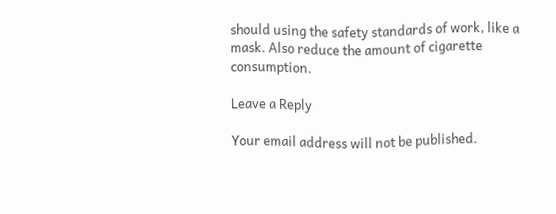should using the safety standards of work, like a mask. Also reduce the amount of cigarette consumption.

Leave a Reply

Your email address will not be published.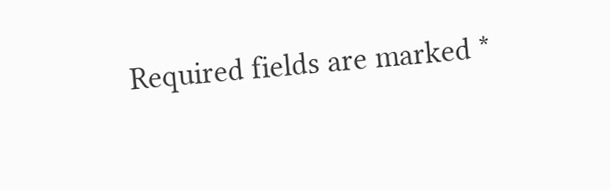Required fields are marked *